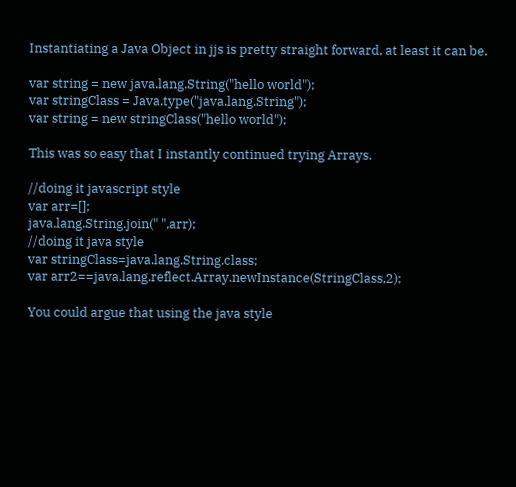Instantiating a Java Object in jjs is pretty straight forward, at least it can be.

var string = new java.lang.String("hello world");
var stringClass = Java.type("java.lang.String");
var string = new stringClass("hello world");

This was so easy that I instantly continued trying Arrays.

//doing it javascript style
var arr=[];
java.lang.String.join(" ",arr);
//doing it java style
var stringClass=java.lang.String.class;
var arr2==java.lang.reflect.Array.newInstance(StringClass,2);

You could argue that using the java style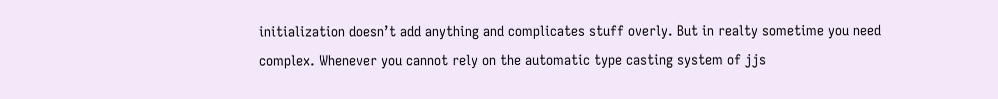initialization doesn’t add anything and complicates stuff overly. But in realty sometime you need complex. Whenever you cannot rely on the automatic type casting system of jjs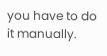you have to do it manually.